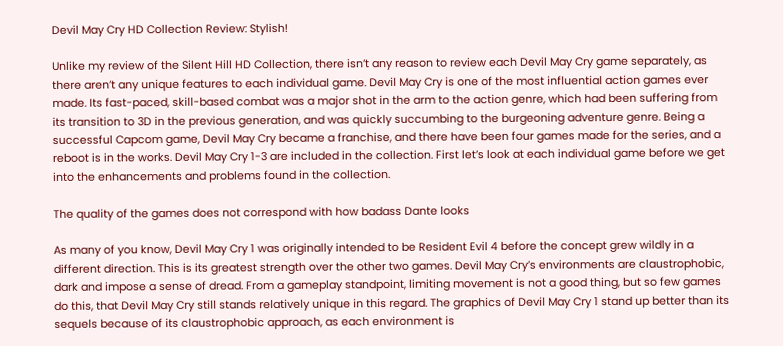Devil May Cry HD Collection Review: Stylish!

Unlike my review of the Silent Hill HD Collection, there isn’t any reason to review each Devil May Cry game separately, as there aren’t any unique features to each individual game. Devil May Cry is one of the most influential action games ever made. Its fast-paced, skill-based combat was a major shot in the arm to the action genre, which had been suffering from its transition to 3D in the previous generation, and was quickly succumbing to the burgeoning adventure genre. Being a successful Capcom game, Devil May Cry became a franchise, and there have been four games made for the series, and a reboot is in the works. Devil May Cry 1-3 are included in the collection. First let’s look at each individual game before we get into the enhancements and problems found in the collection.

The quality of the games does not correspond with how badass Dante looks

As many of you know, Devil May Cry 1 was originally intended to be Resident Evil 4 before the concept grew wildly in a different direction. This is its greatest strength over the other two games. Devil May Cry’s environments are claustrophobic, dark and impose a sense of dread. From a gameplay standpoint, limiting movement is not a good thing, but so few games do this, that Devil May Cry still stands relatively unique in this regard. The graphics of Devil May Cry 1 stand up better than its sequels because of its claustrophobic approach, as each environment is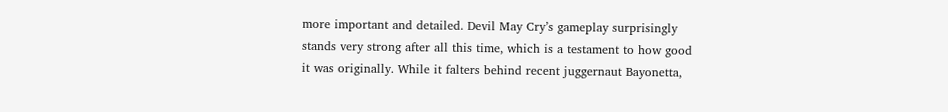more important and detailed. Devil May Cry’s gameplay surprisingly stands very strong after all this time, which is a testament to how good it was originally. While it falters behind recent juggernaut Bayonetta,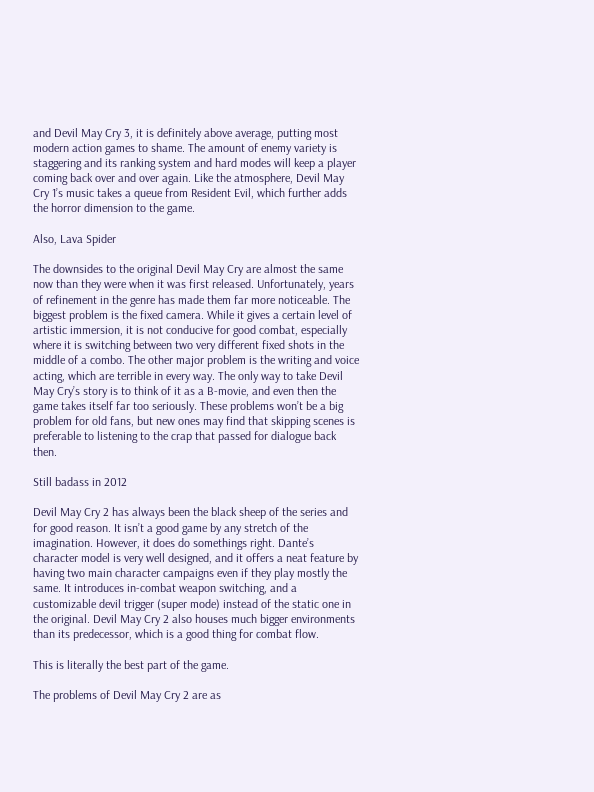and Devil May Cry 3, it is definitely above average, putting most modern action games to shame. The amount of enemy variety is staggering and its ranking system and hard modes will keep a player coming back over and over again. Like the atmosphere, Devil May Cry 1’s music takes a queue from Resident Evil, which further adds the horror dimension to the game.

Also, Lava Spider

The downsides to the original Devil May Cry are almost the same now than they were when it was first released. Unfortunately, years of refinement in the genre has made them far more noticeable. The biggest problem is the fixed camera. While it gives a certain level of artistic immersion, it is not conducive for good combat, especially where it is switching between two very different fixed shots in the middle of a combo. The other major problem is the writing and voice acting, which are terrible in every way. The only way to take Devil May Cry’s story is to think of it as a B-movie, and even then the game takes itself far too seriously. These problems won’t be a big problem for old fans, but new ones may find that skipping scenes is preferable to listening to the crap that passed for dialogue back then.

Still badass in 2012

Devil May Cry 2 has always been the black sheep of the series and for good reason. It isn’t a good game by any stretch of the imagination. However, it does do somethings right. Dante’s character model is very well designed, and it offers a neat feature by having two main character campaigns even if they play mostly the same. It introduces in-combat weapon switching, and a customizable devil trigger (super mode) instead of the static one in the original. Devil May Cry 2 also houses much bigger environments than its predecessor, which is a good thing for combat flow.

This is literally the best part of the game.

The problems of Devil May Cry 2 are as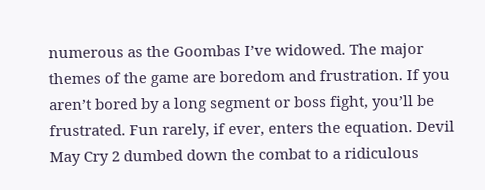numerous as the Goombas I’ve widowed. The major themes of the game are boredom and frustration. If you aren’t bored by a long segment or boss fight, you’ll be frustrated. Fun rarely, if ever, enters the equation. Devil May Cry 2 dumbed down the combat to a ridiculous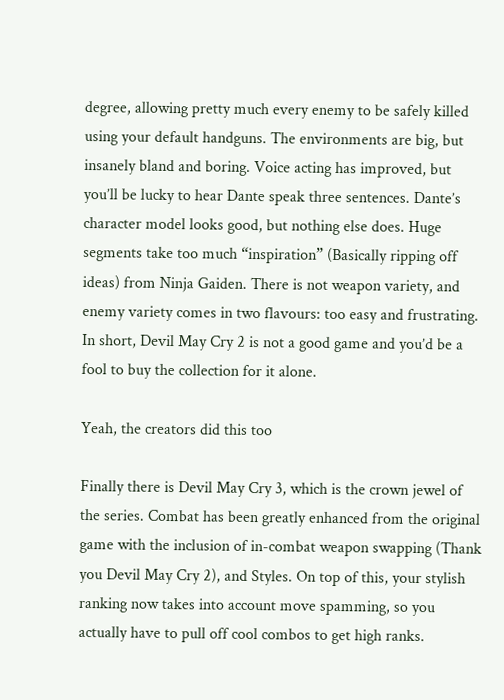degree, allowing pretty much every enemy to be safely killed using your default handguns. The environments are big, but insanely bland and boring. Voice acting has improved, but you’ll be lucky to hear Dante speak three sentences. Dante’s character model looks good, but nothing else does. Huge segments take too much “inspiration” (Basically ripping off ideas) from Ninja Gaiden. There is not weapon variety, and enemy variety comes in two flavours: too easy and frustrating. In short, Devil May Cry 2 is not a good game and you’d be a fool to buy the collection for it alone.

Yeah, the creators did this too

Finally there is Devil May Cry 3, which is the crown jewel of the series. Combat has been greatly enhanced from the original game with the inclusion of in-combat weapon swapping (Thank you Devil May Cry 2), and Styles. On top of this, your stylish ranking now takes into account move spamming, so you actually have to pull off cool combos to get high ranks.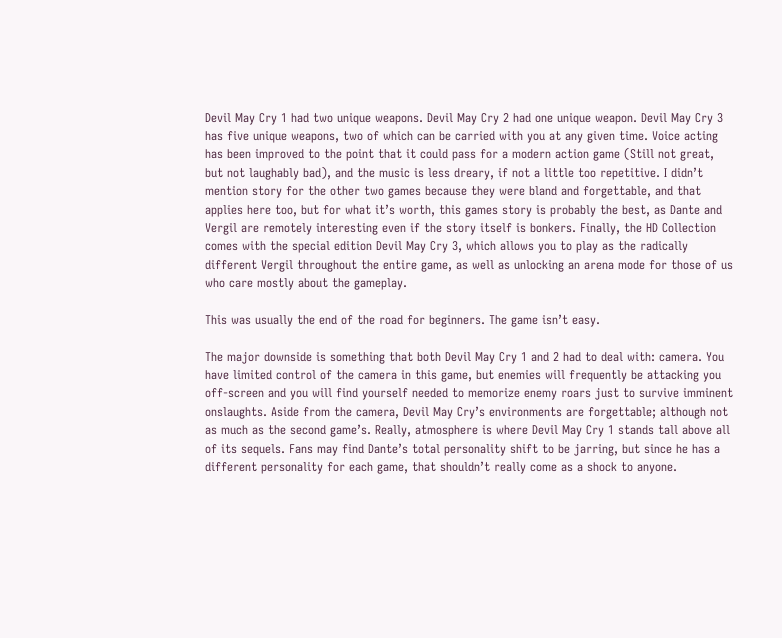Devil May Cry 1 had two unique weapons. Devil May Cry 2 had one unique weapon. Devil May Cry 3 has five unique weapons, two of which can be carried with you at any given time. Voice acting has been improved to the point that it could pass for a modern action game (Still not great, but not laughably bad), and the music is less dreary, if not a little too repetitive. I didn’t mention story for the other two games because they were bland and forgettable, and that applies here too, but for what it’s worth, this games story is probably the best, as Dante and Vergil are remotely interesting even if the story itself is bonkers. Finally, the HD Collection comes with the special edition Devil May Cry 3, which allows you to play as the radically different Vergil throughout the entire game, as well as unlocking an arena mode for those of us who care mostly about the gameplay.

This was usually the end of the road for beginners. The game isn’t easy.

The major downside is something that both Devil May Cry 1 and 2 had to deal with: camera. You have limited control of the camera in this game, but enemies will frequently be attacking you off-screen and you will find yourself needed to memorize enemy roars just to survive imminent onslaughts. Aside from the camera, Devil May Cry’s environments are forgettable; although not as much as the second game’s. Really, atmosphere is where Devil May Cry 1 stands tall above all of its sequels. Fans may find Dante’s total personality shift to be jarring, but since he has a different personality for each game, that shouldn’t really come as a shock to anyone.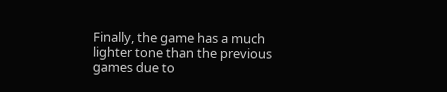Finally, the game has a much lighter tone than the previous games due to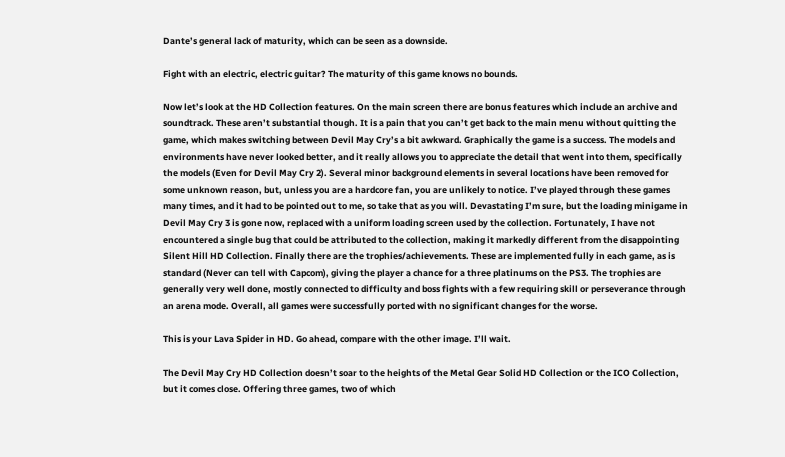Dante’s general lack of maturity, which can be seen as a downside.

Fight with an electric, electric guitar? The maturity of this game knows no bounds.

Now let’s look at the HD Collection features. On the main screen there are bonus features which include an archive and soundtrack. These aren’t substantial though. It is a pain that you can’t get back to the main menu without quitting the game, which makes switching between Devil May Cry’s a bit awkward. Graphically the game is a success. The models and environments have never looked better, and it really allows you to appreciate the detail that went into them, specifically the models (Even for Devil May Cry 2). Several minor background elements in several locations have been removed for some unknown reason, but, unless you are a hardcore fan, you are unlikely to notice. I’ve played through these games many times, and it had to be pointed out to me, so take that as you will. Devastating I’m sure, but the loading minigame in Devil May Cry 3 is gone now, replaced with a uniform loading screen used by the collection. Fortunately, I have not encountered a single bug that could be attributed to the collection, making it markedly different from the disappointing Silent Hill HD Collection. Finally there are the trophies/achievements. These are implemented fully in each game, as is standard (Never can tell with Capcom), giving the player a chance for a three platinums on the PS3. The trophies are generally very well done, mostly connected to difficulty and boss fights with a few requiring skill or perseverance through an arena mode. Overall, all games were successfully ported with no significant changes for the worse.

This is your Lava Spider in HD. Go ahead, compare with the other image. I’ll wait.

The Devil May Cry HD Collection doesn’t soar to the heights of the Metal Gear Solid HD Collection or the ICO Collection, but it comes close. Offering three games, two of which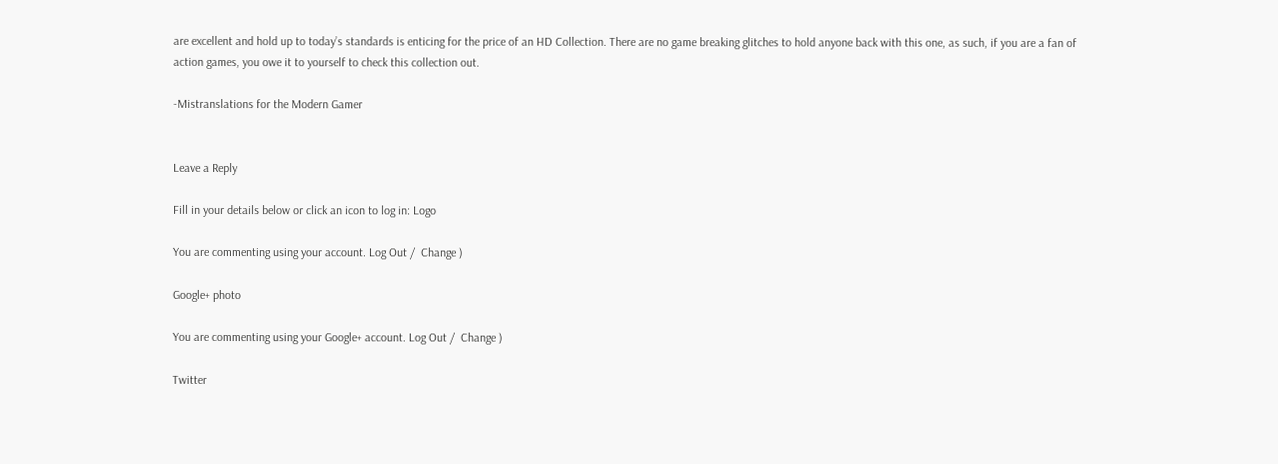are excellent and hold up to today’s standards is enticing for the price of an HD Collection. There are no game breaking glitches to hold anyone back with this one, as such, if you are a fan of action games, you owe it to yourself to check this collection out.

-Mistranslations for the Modern Gamer


Leave a Reply

Fill in your details below or click an icon to log in: Logo

You are commenting using your account. Log Out /  Change )

Google+ photo

You are commenting using your Google+ account. Log Out /  Change )

Twitter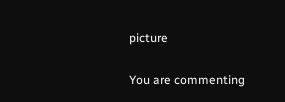picture

You are commenting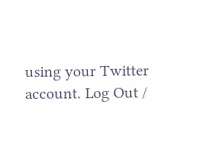using your Twitter account. Log Out /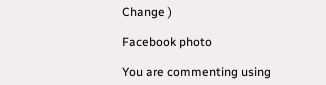Change )

Facebook photo

You are commenting using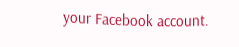your Facebook account.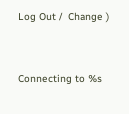Log Out /  Change )


Connecting to %s